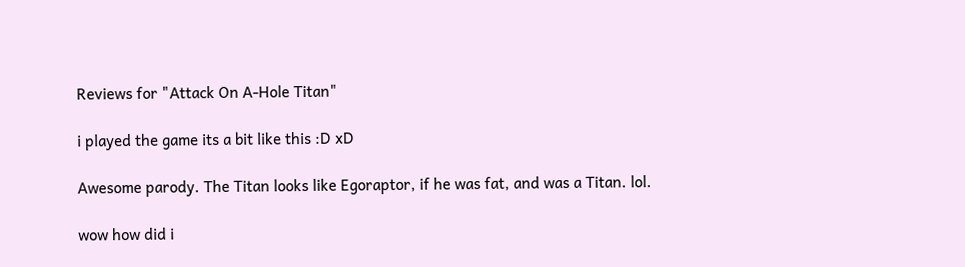Reviews for "Attack On A-Hole Titan"

i played the game its a bit like this :D xD

Awesome parody. The Titan looks like Egoraptor, if he was fat, and was a Titan. lol.

wow how did i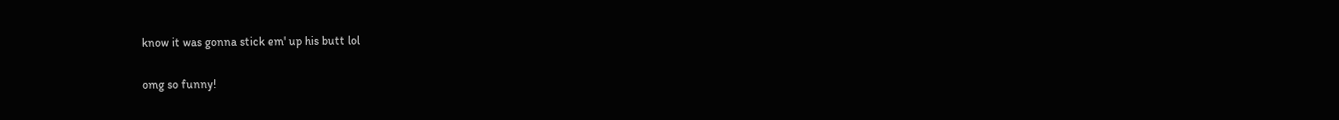know it was gonna stick em' up his butt lol

omg so funny!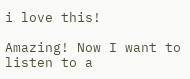i love this!

Amazing! Now I want to listen to a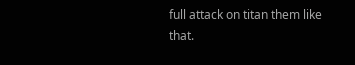full attack on titan them like that.